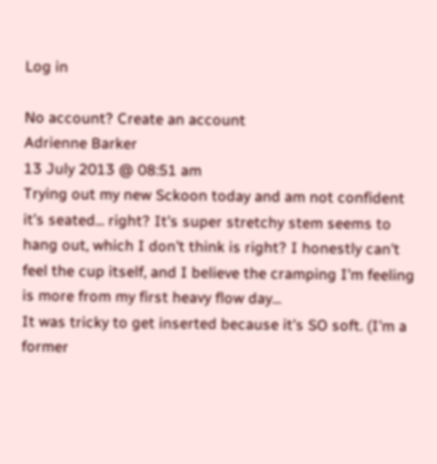Log in

No account? Create an account
Adrienne Barker
13 July 2013 @ 08:51 am
Trying out my new Sckoon today and am not confident it's seated... right? It's super stretchy stem seems to hang out, which I don't think is right? I honestly can't feel the cup itself, and I believe the cramping I'm feeling is more from my first heavy flow day...
It was tricky to get inserted because it's SO soft. (I'm a former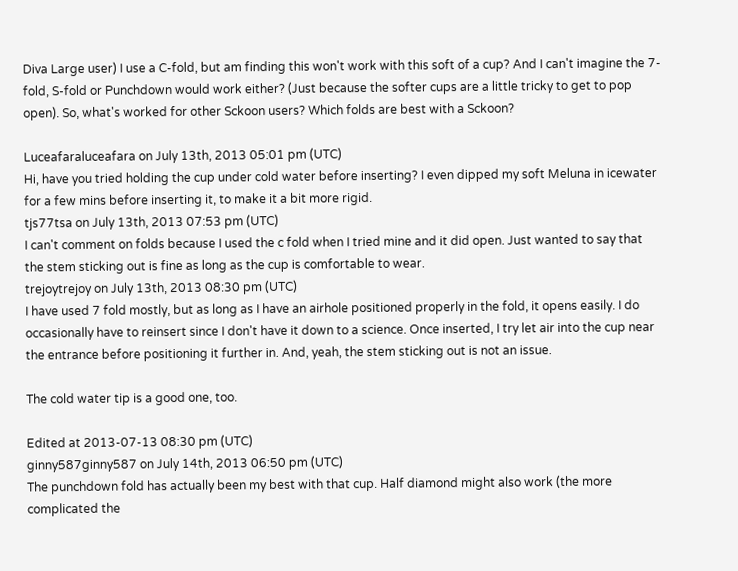Diva Large user) I use a C-fold, but am finding this won't work with this soft of a cup? And I can't imagine the 7-fold, S-fold or Punchdown would work either? (Just because the softer cups are a little tricky to get to pop open). So, what's worked for other Sckoon users? Which folds are best with a Sckoon?

Luceafaraluceafara on July 13th, 2013 05:01 pm (UTC)
Hi, have you tried holding the cup under cold water before inserting? I even dipped my soft Meluna in icewater for a few mins before inserting it, to make it a bit more rigid.
tjs77tsa on July 13th, 2013 07:53 pm (UTC)
I can't comment on folds because I used the c fold when I tried mine and it did open. Just wanted to say that the stem sticking out is fine as long as the cup is comfortable to wear.
trejoytrejoy on July 13th, 2013 08:30 pm (UTC)
I have used 7 fold mostly, but as long as I have an airhole positioned properly in the fold, it opens easily. I do occasionally have to reinsert since I don't have it down to a science. Once inserted, I try let air into the cup near the entrance before positioning it further in. And, yeah, the stem sticking out is not an issue.

The cold water tip is a good one, too.

Edited at 2013-07-13 08:30 pm (UTC)
ginny587ginny587 on July 14th, 2013 06:50 pm (UTC)
The punchdown fold has actually been my best with that cup. Half diamond might also work (the more complicated the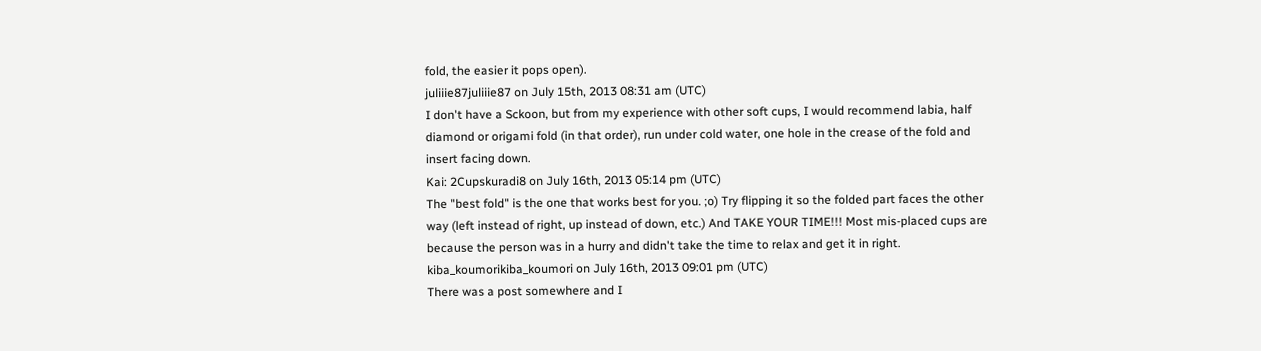fold, the easier it pops open).
juliiie87juliiie87 on July 15th, 2013 08:31 am (UTC)
I don't have a Sckoon, but from my experience with other soft cups, I would recommend labia, half diamond or origami fold (in that order), run under cold water, one hole in the crease of the fold and insert facing down.
Kai: 2Cupskuradi8 on July 16th, 2013 05:14 pm (UTC)
The "best fold" is the one that works best for you. ;o) Try flipping it so the folded part faces the other way (left instead of right, up instead of down, etc.) And TAKE YOUR TIME!!! Most mis-placed cups are because the person was in a hurry and didn't take the time to relax and get it in right.
kiba_koumorikiba_koumori on July 16th, 2013 09:01 pm (UTC)
There was a post somewhere and I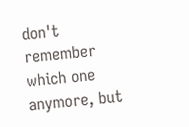don't remember which one anymore, but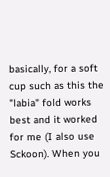basically, for a soft cup such as this the "labia" fold works best and it worked for me (I also use Sckoon). When you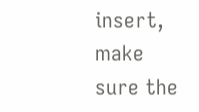insert, make sure the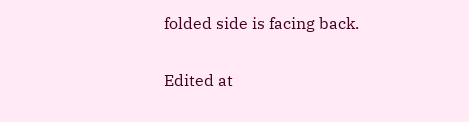folded side is facing back.

Edited at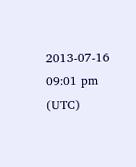2013-07-16 09:01 pm (UTC)